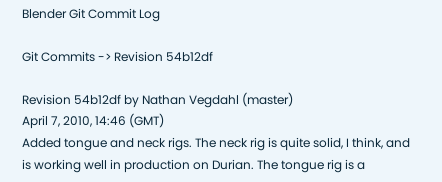Blender Git Commit Log

Git Commits -> Revision 54b12df

Revision 54b12df by Nathan Vegdahl (master)
April 7, 2010, 14:46 (GMT)
Added tongue and neck rigs. The neck rig is quite solid, I think, and is working well in production on Durian. The tongue rig is a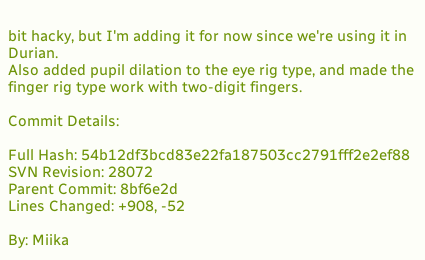bit hacky, but I'm adding it for now since we're using it in Durian.
Also added pupil dilation to the eye rig type, and made the finger rig type work with two-digit fingers.

Commit Details:

Full Hash: 54b12df3bcd83e22fa187503cc2791fff2e2ef88
SVN Revision: 28072
Parent Commit: 8bf6e2d
Lines Changed: +908, -52

By: Miika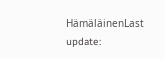HämäläinenLast update: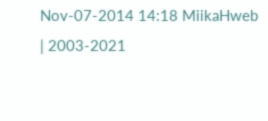Nov-07-2014 14:18 MiikaHweb | 2003-2021